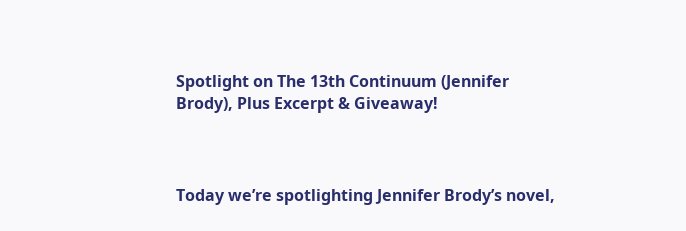Spotlight on The 13th Continuum (Jennifer Brody), Plus Excerpt & Giveaway!



Today we’re spotlighting Jennifer Brody’s novel,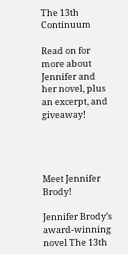The 13th Continuum

Read on for more about Jennifer and her novel, plus an excerpt, and giveaway!




Meet Jennifer Brody!

Jennifer Brody’s award-winning novel The 13th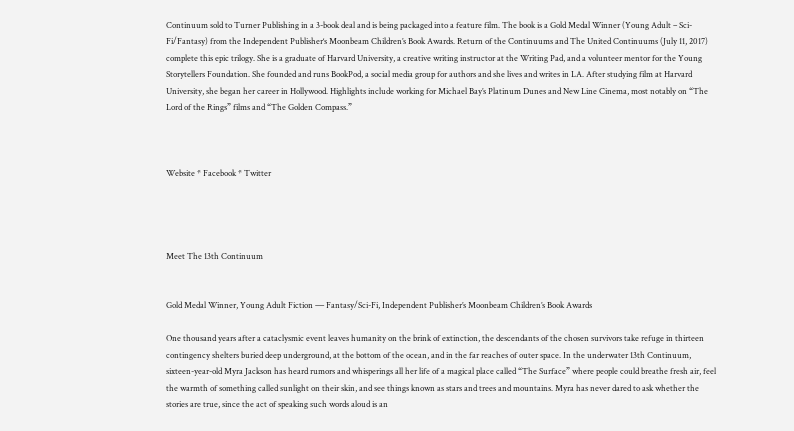Continuum sold to Turner Publishing in a 3-book deal and is being packaged into a feature film. The book is a Gold Medal Winner (Young Adult – Sci-Fi/Fantasy) from the Independent Publisher‘s Moonbeam Children’s Book Awards. Return of the Continuums and The United Continuums (July 11, 2017) complete this epic trilogy. She is a graduate of Harvard University, a creative writing instructor at the Writing Pad, and a volunteer mentor for the Young Storytellers Foundation. She founded and runs BookPod, a social media group for authors and she lives and writes in LA. After studying film at Harvard University, she began her career in Hollywood. Highlights include working for Michael Bay’s Platinum Dunes and New Line Cinema, most notably on “The Lord of the Rings” films and “The Golden Compass.”



Website * Facebook * Twitter




Meet The 13th Continuum


Gold Medal Winner, Young Adult Fiction ― Fantasy/Sci-Fi, Independent Publisher’s Moonbeam Children’s Book Awards

One thousand years after a cataclysmic event leaves humanity on the brink of extinction, the descendants of the chosen survivors take refuge in thirteen contingency shelters buried deep underground, at the bottom of the ocean, and in the far reaches of outer space. In the underwater 13th Continuum, sixteen-year-old Myra Jackson has heard rumors and whisperings all her life of a magical place called “The Surface” where people could breathe fresh air, feel the warmth of something called sunlight on their skin, and see things known as stars and trees and mountains. Myra has never dared to ask whether the stories are true, since the act of speaking such words aloud is an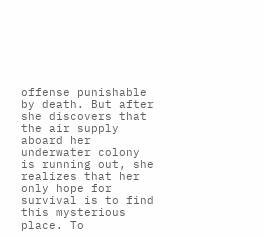offense punishable by death. But after she discovers that the air supply aboard her underwater colony is running out, she realizes that her only hope for survival is to find this mysterious place. To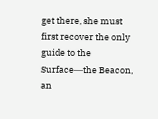get there, she must first recover the only guide to the Surface―the Beacon, an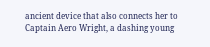ancient device that also connects her to Captain Aero Wright, a dashing young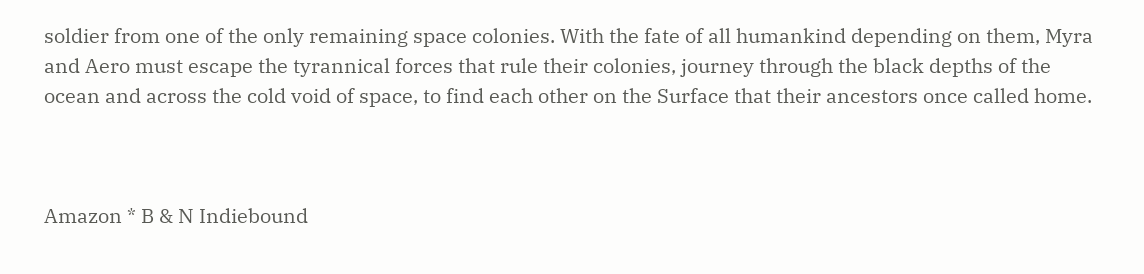soldier from one of the only remaining space colonies. With the fate of all humankind depending on them, Myra and Aero must escape the tyrannical forces that rule their colonies, journey through the black depths of the ocean and across the cold void of space, to find each other on the Surface that their ancestors once called home.



Amazon * B & N Indiebound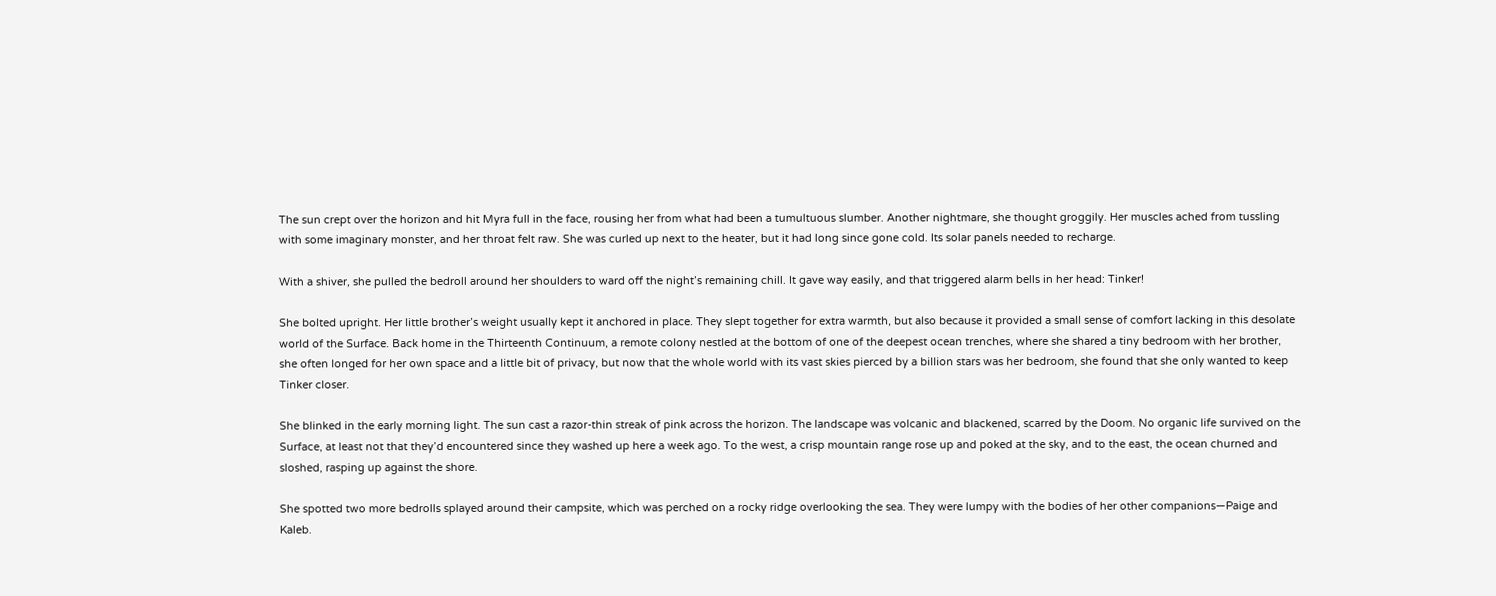The sun crept over the horizon and hit Myra full in the face, rousing her from what had been a tumultuous slumber. Another nightmare, she thought groggily. Her muscles ached from tussling with some imaginary monster, and her throat felt raw. She was curled up next to the heater, but it had long since gone cold. Its solar panels needed to recharge.

With a shiver, she pulled the bedroll around her shoulders to ward off the night’s remaining chill. It gave way easily, and that triggered alarm bells in her head: Tinker!

She bolted upright. Her little brother’s weight usually kept it anchored in place. They slept together for extra warmth, but also because it provided a small sense of comfort lacking in this desolate world of the Surface. Back home in the Thirteenth Continuum, a remote colony nestled at the bottom of one of the deepest ocean trenches, where she shared a tiny bedroom with her brother, she often longed for her own space and a little bit of privacy, but now that the whole world with its vast skies pierced by a billion stars was her bedroom, she found that she only wanted to keep Tinker closer.

She blinked in the early morning light. The sun cast a razor-thin streak of pink across the horizon. The landscape was volcanic and blackened, scarred by the Doom. No organic life survived on the Surface, at least not that they’d encountered since they washed up here a week ago. To the west, a crisp mountain range rose up and poked at the sky, and to the east, the ocean churned and sloshed, rasping up against the shore.

She spotted two more bedrolls splayed around their campsite, which was perched on a rocky ridge overlooking the sea. They were lumpy with the bodies of her other companions—Paige and Kaleb.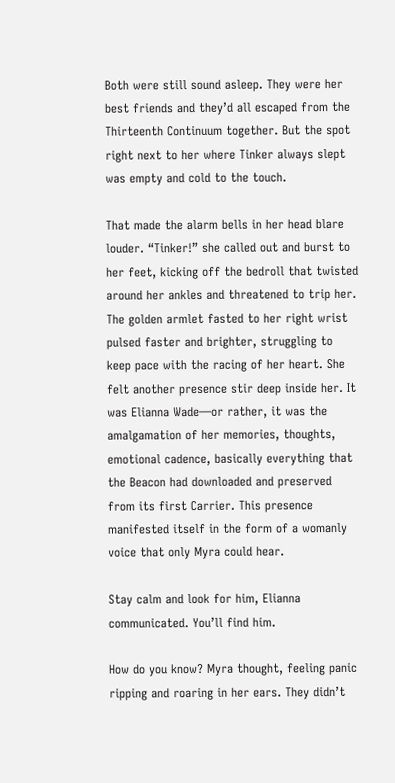Both were still sound asleep. They were her best friends and they’d all escaped from the Thirteenth Continuum together. But the spot right next to her where Tinker always slept was empty and cold to the touch.

That made the alarm bells in her head blare louder. “Tinker!” she called out and burst to her feet, kicking off the bedroll that twisted around her ankles and threatened to trip her. The golden armlet fasted to her right wrist pulsed faster and brighter, struggling to keep pace with the racing of her heart. She felt another presence stir deep inside her. It was Elianna Wade—or rather, it was the amalgamation of her memories, thoughts, emotional cadence, basically everything that the Beacon had downloaded and preserved from its first Carrier. This presence manifested itself in the form of a womanly voice that only Myra could hear.

Stay calm and look for him, Elianna communicated. You’ll find him.

How do you know? Myra thought, feeling panic ripping and roaring in her ears. They didn’t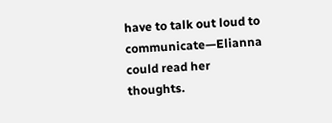have to talk out loud to communicate—Elianna could read her thoughts.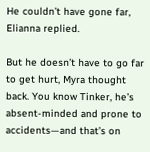He couldn’t have gone far, Elianna replied.

But he doesn’t have to go far to get hurt, Myra thought back. You know Tinker, he’s absent-minded and prone to accidents—and that’s on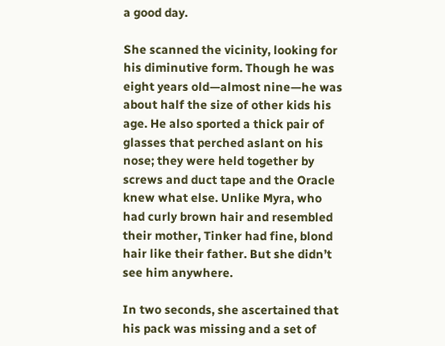a good day.

She scanned the vicinity, looking for his diminutive form. Though he was eight years old—almost nine—he was about half the size of other kids his age. He also sported a thick pair of glasses that perched aslant on his nose; they were held together by screws and duct tape and the Oracle knew what else. Unlike Myra, who had curly brown hair and resembled their mother, Tinker had fine, blond hair like their father. But she didn’t see him anywhere.

In two seconds, she ascertained that his pack was missing and a set of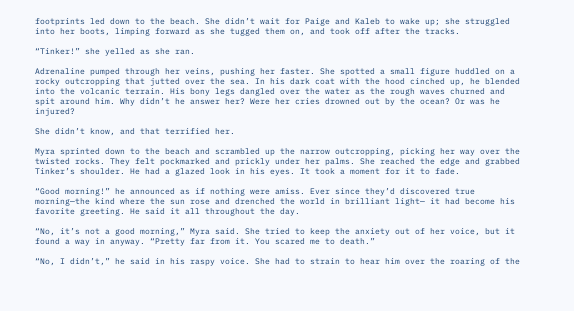footprints led down to the beach. She didn’t wait for Paige and Kaleb to wake up; she struggled into her boots, limping forward as she tugged them on, and took off after the tracks.

“Tinker!” she yelled as she ran.

Adrenaline pumped through her veins, pushing her faster. She spotted a small figure huddled on a rocky outcropping that jutted over the sea. In his dark coat with the hood cinched up, he blended into the volcanic terrain. His bony legs dangled over the water as the rough waves churned and spit around him. Why didn’t he answer her? Were her cries drowned out by the ocean? Or was he injured?

She didn’t know, and that terrified her.

Myra sprinted down to the beach and scrambled up the narrow outcropping, picking her way over the twisted rocks. They felt pockmarked and prickly under her palms. She reached the edge and grabbed Tinker’s shoulder. He had a glazed look in his eyes. It took a moment for it to fade.

“Good morning!” he announced as if nothing were amiss. Ever since they’d discovered true morning—the kind where the sun rose and drenched the world in brilliant light— it had become his favorite greeting. He said it all throughout the day.

“No, it’s not a good morning,” Myra said. She tried to keep the anxiety out of her voice, but it found a way in anyway. “Pretty far from it. You scared me to death.”

“No, I didn’t,” he said in his raspy voice. She had to strain to hear him over the roaring of the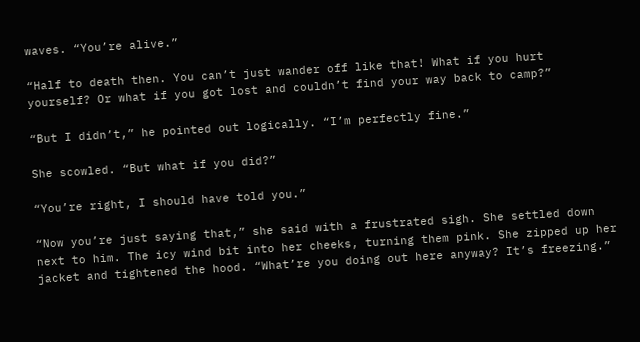waves. “You’re alive.”

“Half to death then. You can’t just wander off like that! What if you hurt yourself? Or what if you got lost and couldn’t find your way back to camp?”

“But I didn’t,” he pointed out logically. “I’m perfectly fine.”

She scowled. “But what if you did?”

“You’re right, I should have told you.”

“Now you’re just saying that,” she said with a frustrated sigh. She settled down next to him. The icy wind bit into her cheeks, turning them pink. She zipped up her jacket and tightened the hood. “What’re you doing out here anyway? It’s freezing.”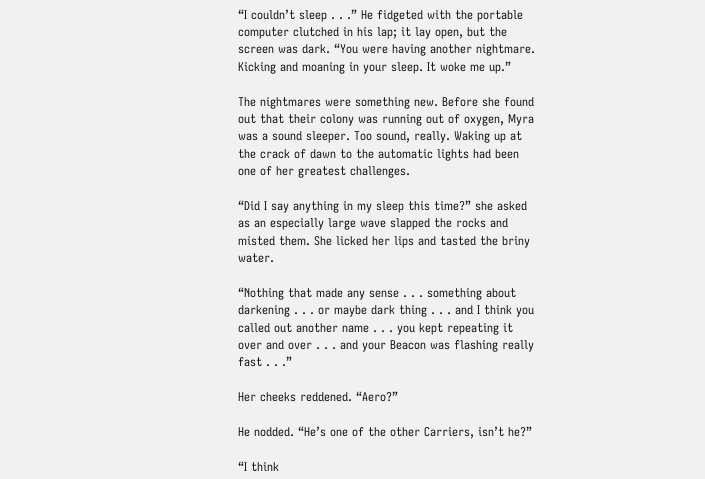“I couldn’t sleep . . .” He fidgeted with the portable computer clutched in his lap; it lay open, but the screen was dark. “You were having another nightmare. Kicking and moaning in your sleep. It woke me up.”

The nightmares were something new. Before she found out that their colony was running out of oxygen, Myra was a sound sleeper. Too sound, really. Waking up at the crack of dawn to the automatic lights had been one of her greatest challenges.

“Did I say anything in my sleep this time?” she asked as an especially large wave slapped the rocks and misted them. She licked her lips and tasted the briny water.

“Nothing that made any sense . . . something about darkening . . . or maybe dark thing . . . and I think you called out another name . . . you kept repeating it over and over . . . and your Beacon was flashing really fast . . .”

Her cheeks reddened. “Aero?”

He nodded. “He’s one of the other Carriers, isn’t he?”

“I think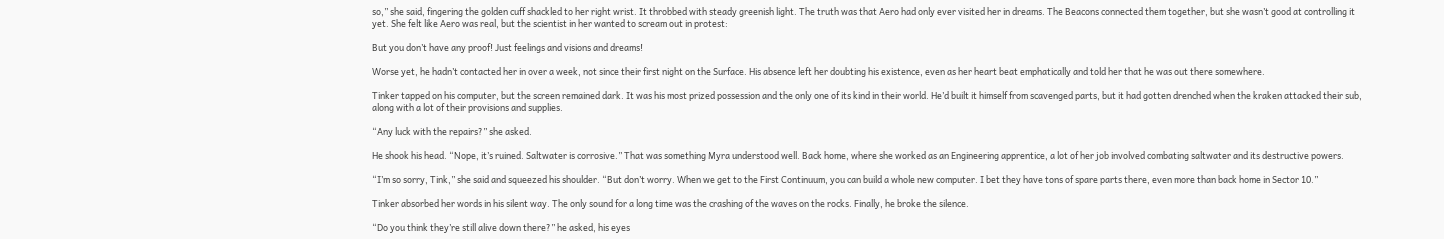so,” she said, fingering the golden cuff shackled to her right wrist. It throbbed with steady greenish light. The truth was that Aero had only ever visited her in dreams. The Beacons connected them together, but she wasn’t good at controlling it yet. She felt like Aero was real, but the scientist in her wanted to scream out in protest:

But you don’t have any proof! Just feelings and visions and dreams!

Worse yet, he hadn’t contacted her in over a week, not since their first night on the Surface. His absence left her doubting his existence, even as her heart beat emphatically and told her that he was out there somewhere.

Tinker tapped on his computer, but the screen remained dark. It was his most prized possession and the only one of its kind in their world. He’d built it himself from scavenged parts, but it had gotten drenched when the kraken attacked their sub, along with a lot of their provisions and supplies.

“Any luck with the repairs?” she asked.

He shook his head. “Nope, it’s ruined. Saltwater is corrosive.” That was something Myra understood well. Back home, where she worked as an Engineering apprentice, a lot of her job involved combating saltwater and its destructive powers.

“I’m so sorry, Tink,” she said and squeezed his shoulder. “But don’t worry. When we get to the First Continuum, you can build a whole new computer. I bet they have tons of spare parts there, even more than back home in Sector 10.”

Tinker absorbed her words in his silent way. The only sound for a long time was the crashing of the waves on the rocks. Finally, he broke the silence.

“Do you think they’re still alive down there?” he asked, his eyes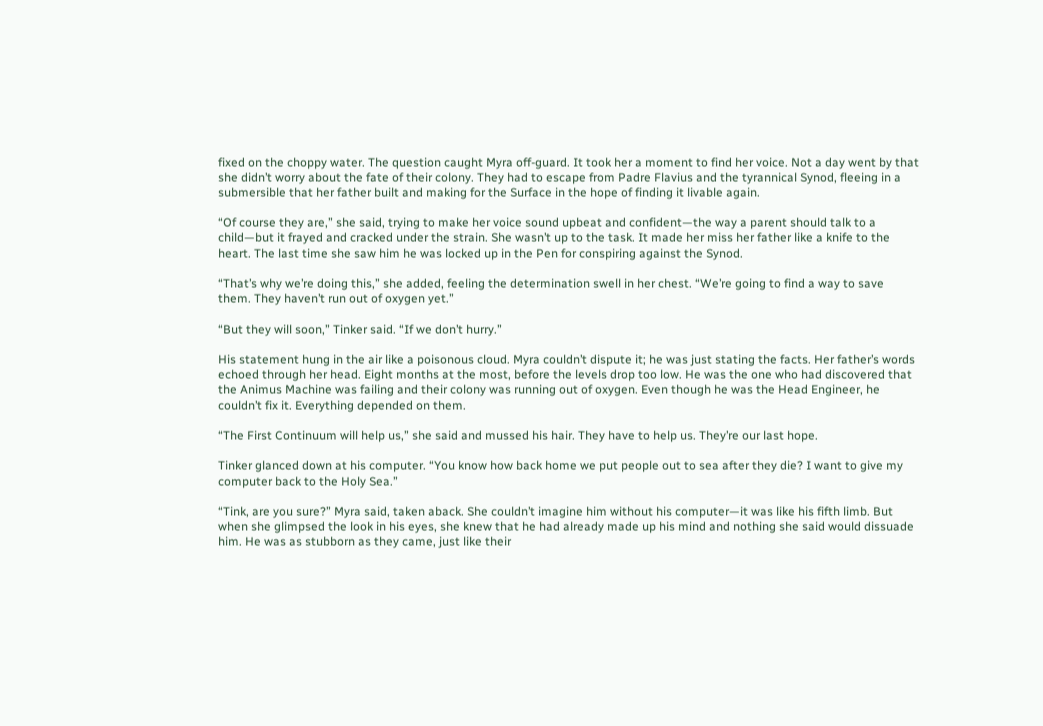fixed on the choppy water. The question caught Myra off-guard. It took her a moment to find her voice. Not a day went by that she didn’t worry about the fate of their colony. They had to escape from Padre Flavius and the tyrannical Synod, fleeing in a submersible that her father built and making for the Surface in the hope of finding it livable again.

“Of course they are,” she said, trying to make her voice sound upbeat and confident—the way a parent should talk to a child—but it frayed and cracked under the strain. She wasn’t up to the task. It made her miss her father like a knife to the heart. The last time she saw him he was locked up in the Pen for conspiring against the Synod.

“That’s why we’re doing this,” she added, feeling the determination swell in her chest. “We’re going to find a way to save them. They haven’t run out of oxygen yet.”

“But they will soon,” Tinker said. “If we don’t hurry.”

His statement hung in the air like a poisonous cloud. Myra couldn’t dispute it; he was just stating the facts. Her father’s words echoed through her head. Eight months at the most, before the levels drop too low. He was the one who had discovered that the Animus Machine was failing and their colony was running out of oxygen. Even though he was the Head Engineer, he couldn’t fix it. Everything depended on them.

“The First Continuum will help us,” she said and mussed his hair. They have to help us. They’re our last hope.

Tinker glanced down at his computer. “You know how back home we put people out to sea after they die? I want to give my computer back to the Holy Sea.”

“Tink, are you sure?” Myra said, taken aback. She couldn’t imagine him without his computer—it was like his fifth limb. But when she glimpsed the look in his eyes, she knew that he had already made up his mind and nothing she said would dissuade him. He was as stubborn as they came, just like their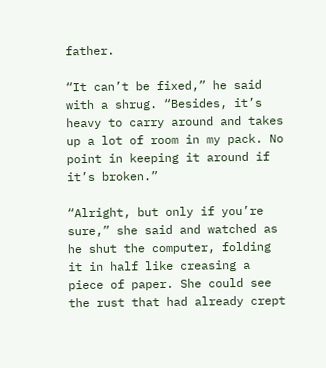father.

“It can’t be fixed,” he said with a shrug. “Besides, it’s heavy to carry around and takes up a lot of room in my pack. No point in keeping it around if it’s broken.”

“Alright, but only if you’re sure,” she said and watched as he shut the computer, folding it in half like creasing a piece of paper. She could see the rust that had already crept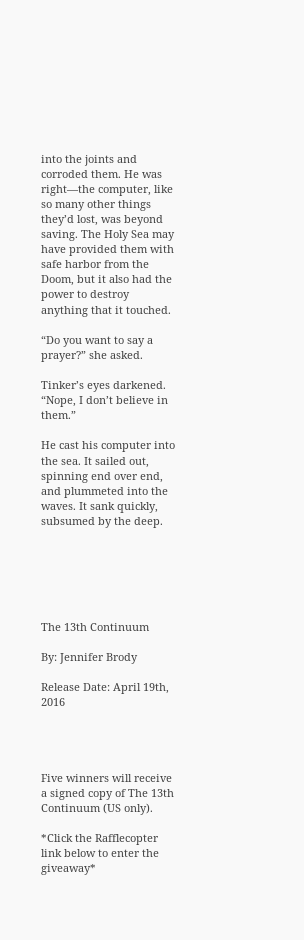into the joints and corroded them. He was right—the computer, like so many other things they’d lost, was beyond saving. The Holy Sea may have provided them with safe harbor from the Doom, but it also had the power to destroy anything that it touched.

“Do you want to say a prayer?” she asked.

Tinker’s eyes darkened. “Nope, I don’t believe in them.”

He cast his computer into the sea. It sailed out, spinning end over end, and plummeted into the waves. It sank quickly, subsumed by the deep.






The 13th Continuum

By: Jennifer Brody

Release Date: April 19th, 2016




Five winners will receive a signed copy of The 13th Continuum (US only).

*Click the Rafflecopter link below to enter the giveaway*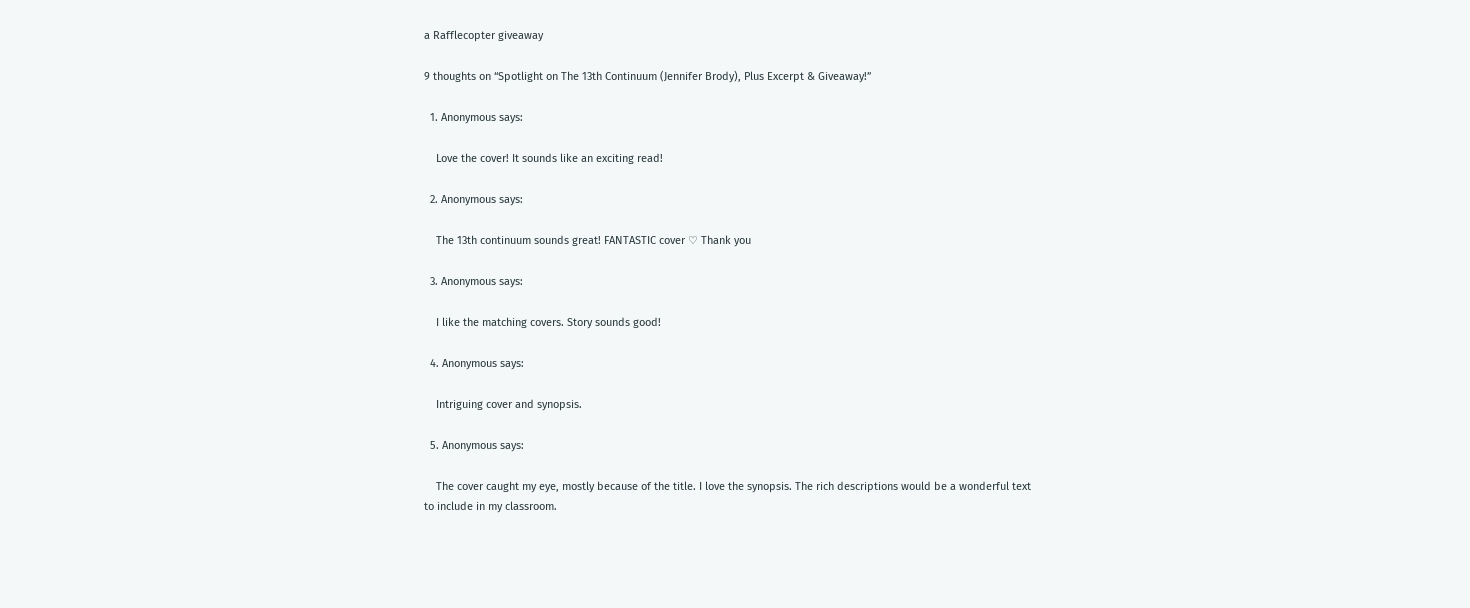a Rafflecopter giveaway

9 thoughts on “Spotlight on The 13th Continuum (Jennifer Brody), Plus Excerpt & Giveaway!”

  1. Anonymous says:

    Love the cover! It sounds like an exciting read!

  2. Anonymous says:

    The 13th continuum sounds great! FANTASTIC cover ♡ Thank you

  3. Anonymous says:

    I like the matching covers. Story sounds good!

  4. Anonymous says:

    Intriguing cover and synopsis.

  5. Anonymous says:

    The cover caught my eye, mostly because of the title. I love the synopsis. The rich descriptions would be a wonderful text to include in my classroom.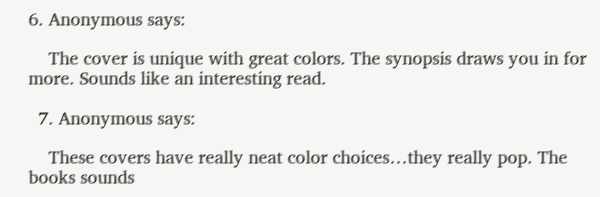6. Anonymous says:

    The cover is unique with great colors. The synopsis draws you in for more. Sounds like an interesting read.

  7. Anonymous says:

    These covers have really neat color choices…they really pop. The books sounds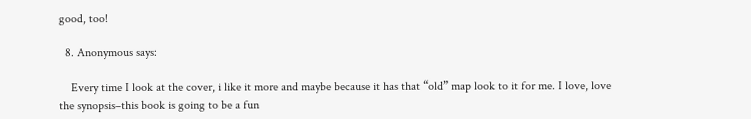good, too!

  8. Anonymous says:

    Every time I look at the cover, i like it more and maybe because it has that “old” map look to it for me. I love, love the synopsis–this book is going to be a fun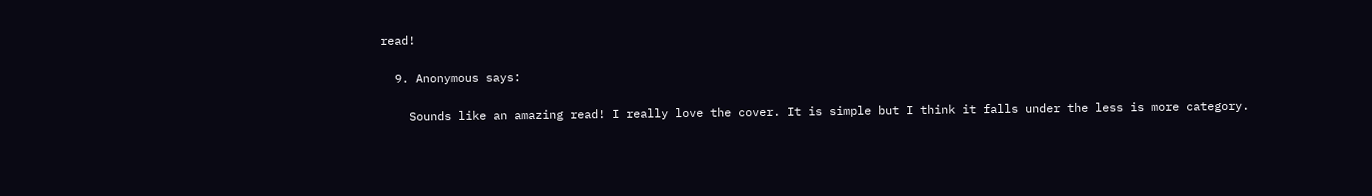read!

  9. Anonymous says:

    Sounds like an amazing read! I really love the cover. It is simple but I think it falls under the less is more category.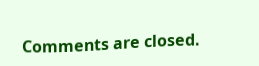Comments are closed.